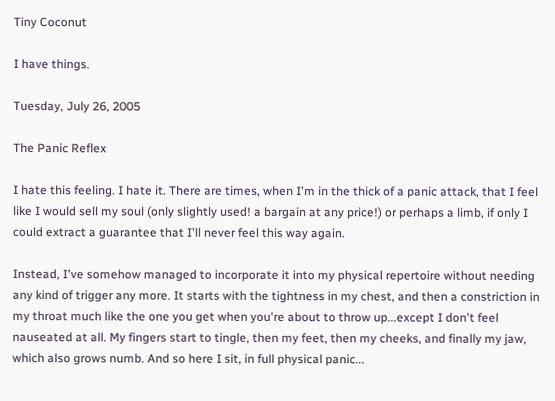Tiny Coconut

I have things.

Tuesday, July 26, 2005

The Panic Reflex

I hate this feeling. I hate it. There are times, when I'm in the thick of a panic attack, that I feel like I would sell my soul (only slightly used! a bargain at any price!) or perhaps a limb, if only I could extract a guarantee that I'll never feel this way again.

Instead, I've somehow managed to incorporate it into my physical repertoire without needing any kind of trigger any more. It starts with the tightness in my chest, and then a constriction in my throat much like the one you get when you're about to throw up...except I don't feel nauseated at all. My fingers start to tingle, then my feet, then my cheeks, and finally my jaw, which also grows numb. And so here I sit, in full physical panic...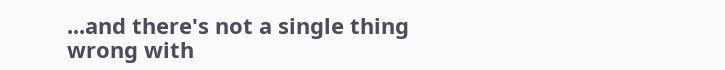...and there's not a single thing wrong with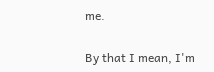me.

By that I mean, I'm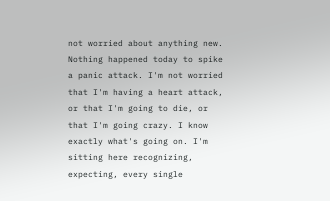not worried about anything new. Nothing happened today to spike a panic attack. I'm not worried that I'm having a heart attack, or that I'm going to die, or that I'm going crazy. I know exactly what's going on. I'm sitting here recognizing, expecting, every single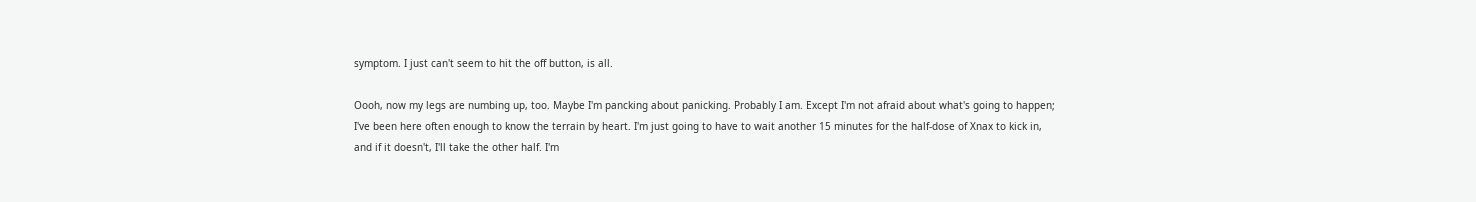symptom. I just can't seem to hit the off button, is all.

Oooh, now my legs are numbing up, too. Maybe I'm pancking about panicking. Probably I am. Except I'm not afraid about what's going to happen; I've been here often enough to know the terrain by heart. I'm just going to have to wait another 15 minutes for the half-dose of Xnax to kick in, and if it doesn't, I'll take the other half. I'm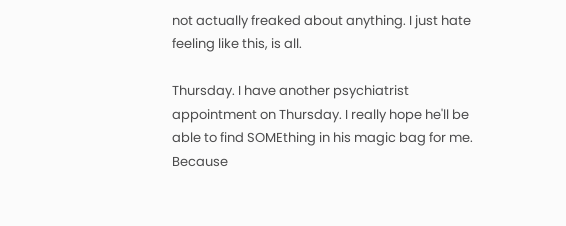not actually freaked about anything. I just hate feeling like this, is all.

Thursday. I have another psychiatrist appointment on Thursday. I really hope he'll be able to find SOMEthing in his magic bag for me. Because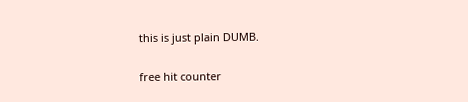this is just plain DUMB.

free hit counter